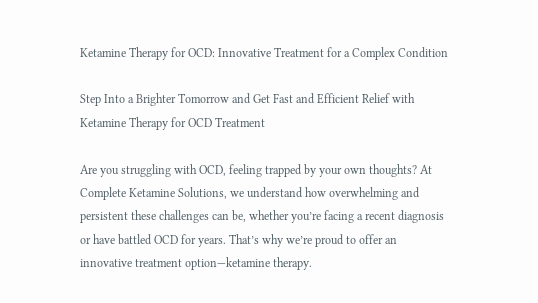Ketamine Therapy for OCD: Innovative Treatment for a Complex Condition

Step Into a Brighter Tomorrow and Get Fast and Efficient Relief with Ketamine Therapy for OCD Treatment

Are you struggling with OCD, feeling trapped by your own thoughts? At Complete Ketamine Solutions, we understand how overwhelming and persistent these challenges can be, whether you’re facing a recent diagnosis or have battled OCD for years. That’s why we’re proud to offer an innovative treatment option—ketamine therapy.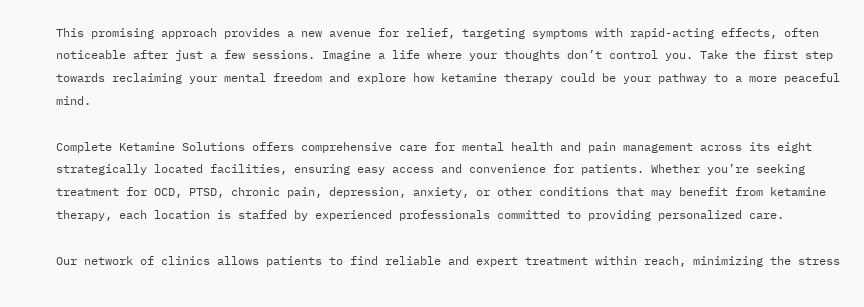This promising approach provides a new avenue for relief, targeting symptoms with rapid-acting effects, often noticeable after just a few sessions. Imagine a life where your thoughts don’t control you. Take the first step towards reclaiming your mental freedom and explore how ketamine therapy could be your pathway to a more peaceful mind.

Complete Ketamine Solutions offers comprehensive care for mental health and pain management across its eight strategically located facilities, ensuring easy access and convenience for patients. Whether you’re seeking treatment for OCD, PTSD, chronic pain, depression, anxiety, or other conditions that may benefit from ketamine therapy, each location is staffed by experienced professionals committed to providing personalized care.

Our network of clinics allows patients to find reliable and expert treatment within reach, minimizing the stress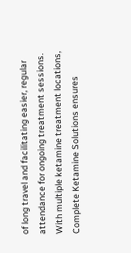of long travel and facilitating easier, regular attendance for ongoing treatment sessions. With multiple ketamine treatment locations, Complete Ketamine Solutions ensures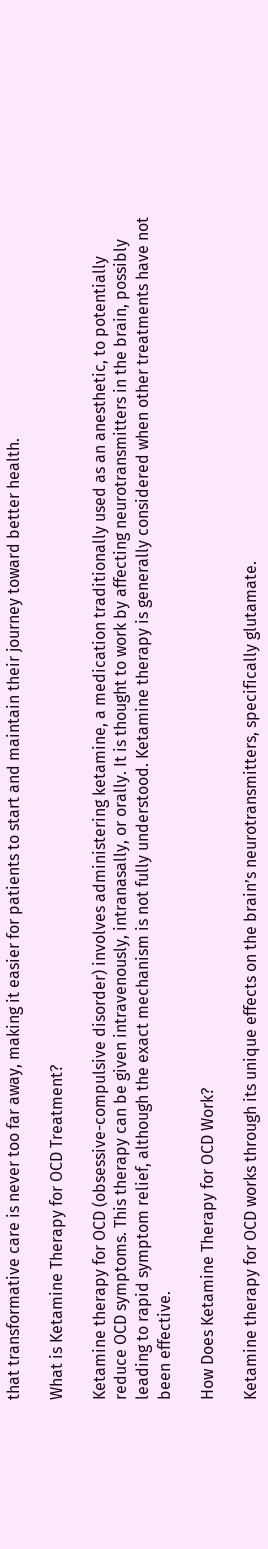that transformative care is never too far away, making it easier for patients to start and maintain their journey toward better health.

What is Ketamine Therapy for OCD Treatment?

Ketamine therapy for OCD (obsessive-compulsive disorder) involves administering ketamine, a medication traditionally used as an anesthetic, to potentially reduce OCD symptoms. This therapy can be given intravenously, intranasally, or orally. It is thought to work by affecting neurotransmitters in the brain, possibly leading to rapid symptom relief, although the exact mechanism is not fully understood. Ketamine therapy is generally considered when other treatments have not been effective.

How Does Ketamine Therapy for OCD Work?

Ketamine therapy for OCD works through its unique effects on the brain’s neurotransmitters, specifically glutamate.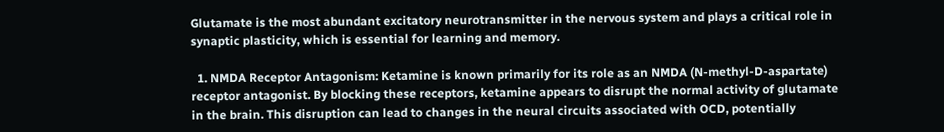Glutamate is the most abundant excitatory neurotransmitter in the nervous system and plays a critical role in synaptic plasticity, which is essential for learning and memory.

  1. NMDA Receptor Antagonism: Ketamine is known primarily for its role as an NMDA (N-methyl-D-aspartate) receptor antagonist. By blocking these receptors, ketamine appears to disrupt the normal activity of glutamate in the brain. This disruption can lead to changes in the neural circuits associated with OCD, potentially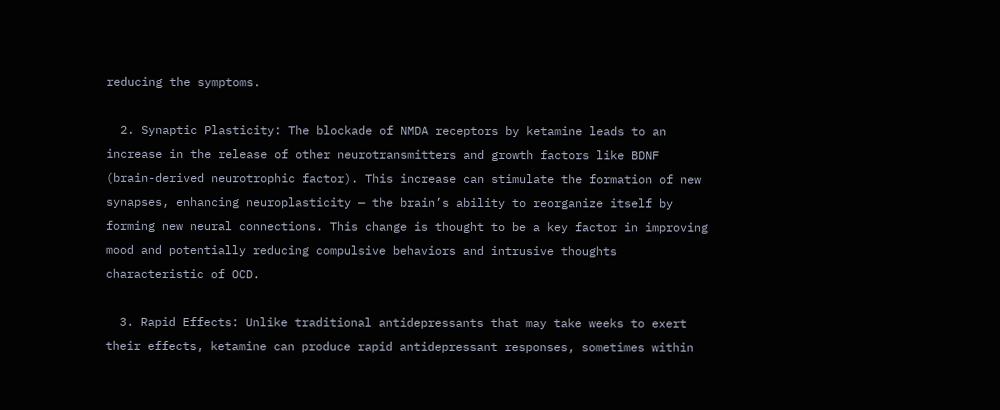reducing the symptoms.

  2. Synaptic Plasticity: The blockade of NMDA receptors by ketamine leads to an increase in the release of other neurotransmitters and growth factors like BDNF (brain-derived neurotrophic factor). This increase can stimulate the formation of new synapses, enhancing neuroplasticity — the brain’s ability to reorganize itself by forming new neural connections. This change is thought to be a key factor in improving mood and potentially reducing compulsive behaviors and intrusive thoughts characteristic of OCD.

  3. Rapid Effects: Unlike traditional antidepressants that may take weeks to exert their effects, ketamine can produce rapid antidepressant responses, sometimes within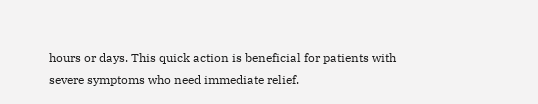hours or days. This quick action is beneficial for patients with severe symptoms who need immediate relief.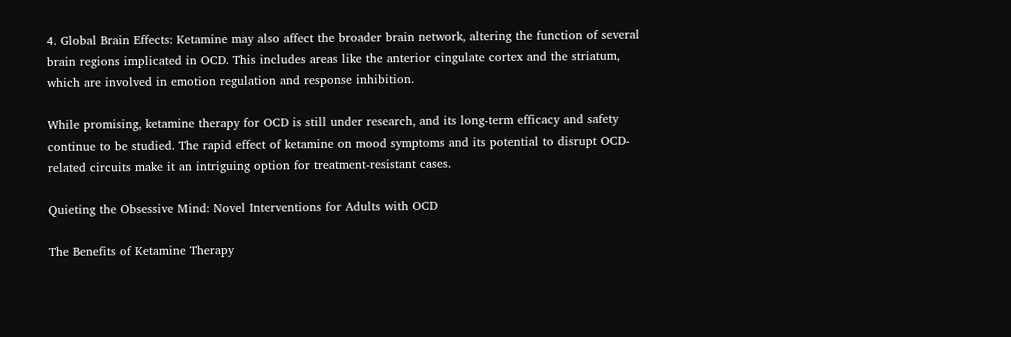4. Global Brain Effects: Ketamine may also affect the broader brain network, altering the function of several brain regions implicated in OCD. This includes areas like the anterior cingulate cortex and the striatum, which are involved in emotion regulation and response inhibition.

While promising, ketamine therapy for OCD is still under research, and its long-term efficacy and safety continue to be studied. The rapid effect of ketamine on mood symptoms and its potential to disrupt OCD-related circuits make it an intriguing option for treatment-resistant cases.

Quieting the Obsessive Mind: Novel Interventions for Adults with OCD

The Benefits of Ketamine Therapy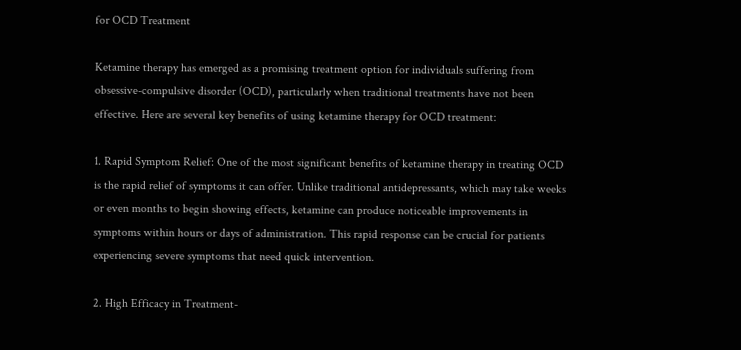for OCD Treatment

Ketamine therapy has emerged as a promising treatment option for individuals suffering from obsessive-compulsive disorder (OCD), particularly when traditional treatments have not been effective. Here are several key benefits of using ketamine therapy for OCD treatment:

1. Rapid Symptom Relief: One of the most significant benefits of ketamine therapy in treating OCD is the rapid relief of symptoms it can offer. Unlike traditional antidepressants, which may take weeks or even months to begin showing effects, ketamine can produce noticeable improvements in symptoms within hours or days of administration. This rapid response can be crucial for patients experiencing severe symptoms that need quick intervention.

2. High Efficacy in Treatment-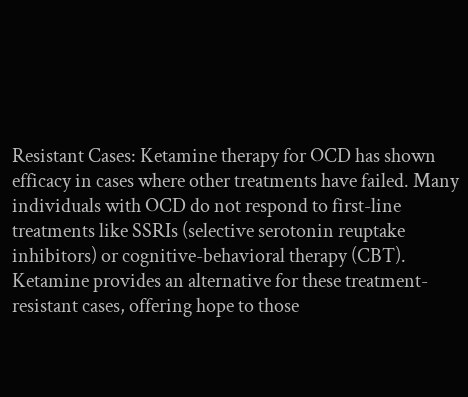Resistant Cases: Ketamine therapy for OCD has shown efficacy in cases where other treatments have failed. Many individuals with OCD do not respond to first-line treatments like SSRIs (selective serotonin reuptake inhibitors) or cognitive-behavioral therapy (CBT). Ketamine provides an alternative for these treatment-resistant cases, offering hope to those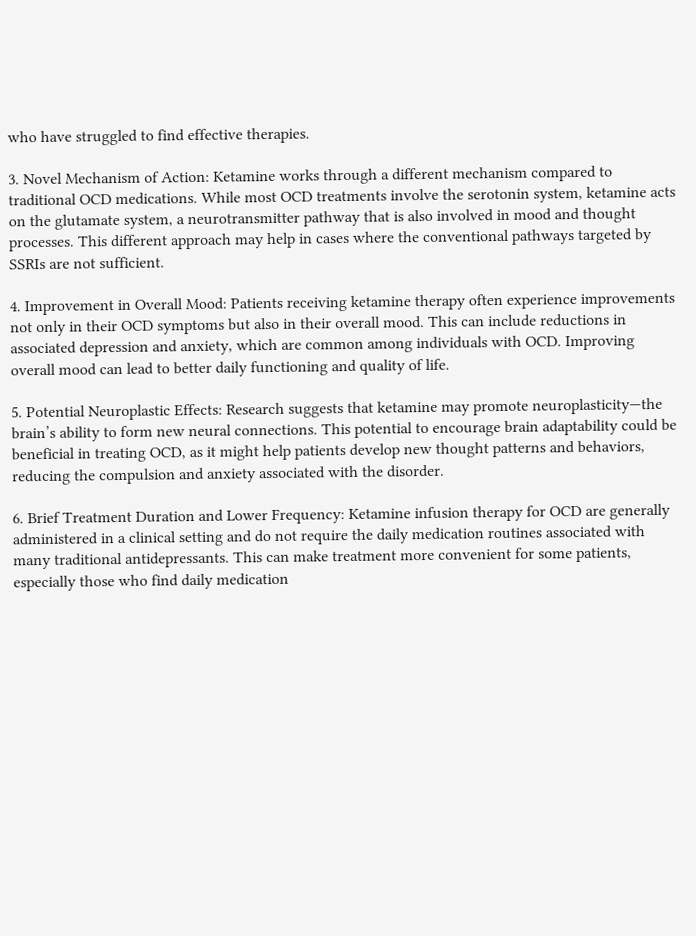who have struggled to find effective therapies.

3. Novel Mechanism of Action: Ketamine works through a different mechanism compared to traditional OCD medications. While most OCD treatments involve the serotonin system, ketamine acts on the glutamate system, a neurotransmitter pathway that is also involved in mood and thought processes. This different approach may help in cases where the conventional pathways targeted by SSRIs are not sufficient.

4. Improvement in Overall Mood: Patients receiving ketamine therapy often experience improvements not only in their OCD symptoms but also in their overall mood. This can include reductions in associated depression and anxiety, which are common among individuals with OCD. Improving overall mood can lead to better daily functioning and quality of life.

5. Potential Neuroplastic Effects: Research suggests that ketamine may promote neuroplasticity—the brain’s ability to form new neural connections. This potential to encourage brain adaptability could be beneficial in treating OCD, as it might help patients develop new thought patterns and behaviors, reducing the compulsion and anxiety associated with the disorder.

6. Brief Treatment Duration and Lower Frequency: Ketamine infusion therapy for OCD are generally administered in a clinical setting and do not require the daily medication routines associated with many traditional antidepressants. This can make treatment more convenient for some patients, especially those who find daily medication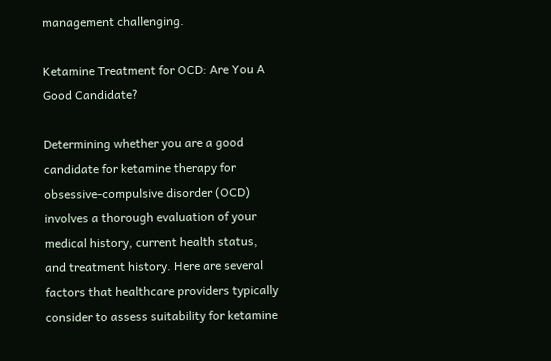management challenging.

Ketamine Treatment for OCD: Are You A Good Candidate?

Determining whether you are a good candidate for ketamine therapy for obsessive-compulsive disorder (OCD) involves a thorough evaluation of your medical history, current health status, and treatment history. Here are several factors that healthcare providers typically consider to assess suitability for ketamine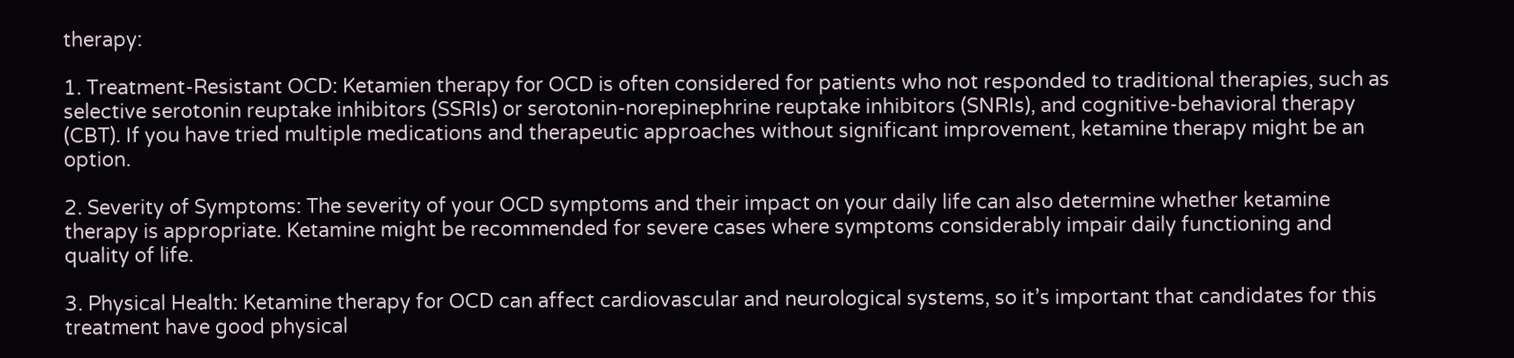therapy:

1. Treatment-Resistant OCD: Ketamien therapy for OCD is often considered for patients who not responded to traditional therapies, such as selective serotonin reuptake inhibitors (SSRIs) or serotonin-norepinephrine reuptake inhibitors (SNRIs), and cognitive-behavioral therapy (CBT). If you have tried multiple medications and therapeutic approaches without significant improvement, ketamine therapy might be an option.

2. Severity of Symptoms: The severity of your OCD symptoms and their impact on your daily life can also determine whether ketamine therapy is appropriate. Ketamine might be recommended for severe cases where symptoms considerably impair daily functioning and quality of life.

3. Physical Health: Ketamine therapy for OCD can affect cardiovascular and neurological systems, so it’s important that candidates for this treatment have good physical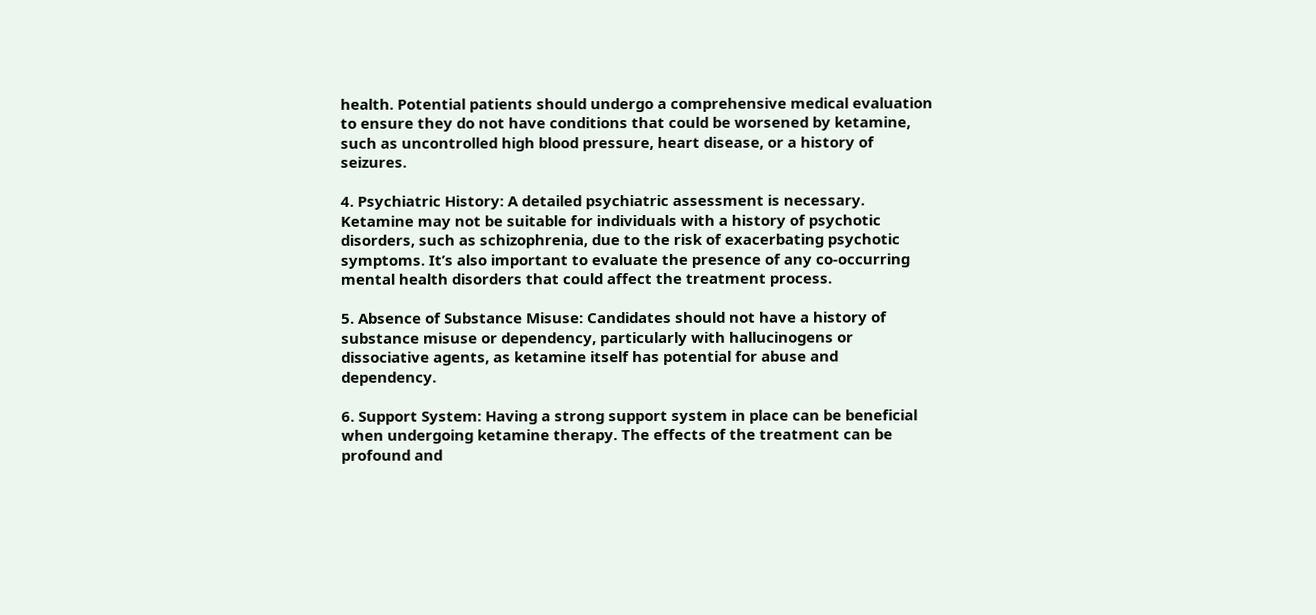health. Potential patients should undergo a comprehensive medical evaluation to ensure they do not have conditions that could be worsened by ketamine, such as uncontrolled high blood pressure, heart disease, or a history of seizures.

4. Psychiatric History: A detailed psychiatric assessment is necessary. Ketamine may not be suitable for individuals with a history of psychotic disorders, such as schizophrenia, due to the risk of exacerbating psychotic symptoms. It’s also important to evaluate the presence of any co-occurring mental health disorders that could affect the treatment process.

5. Absence of Substance Misuse: Candidates should not have a history of substance misuse or dependency, particularly with hallucinogens or dissociative agents, as ketamine itself has potential for abuse and dependency.

6. Support System: Having a strong support system in place can be beneficial when undergoing ketamine therapy. The effects of the treatment can be profound and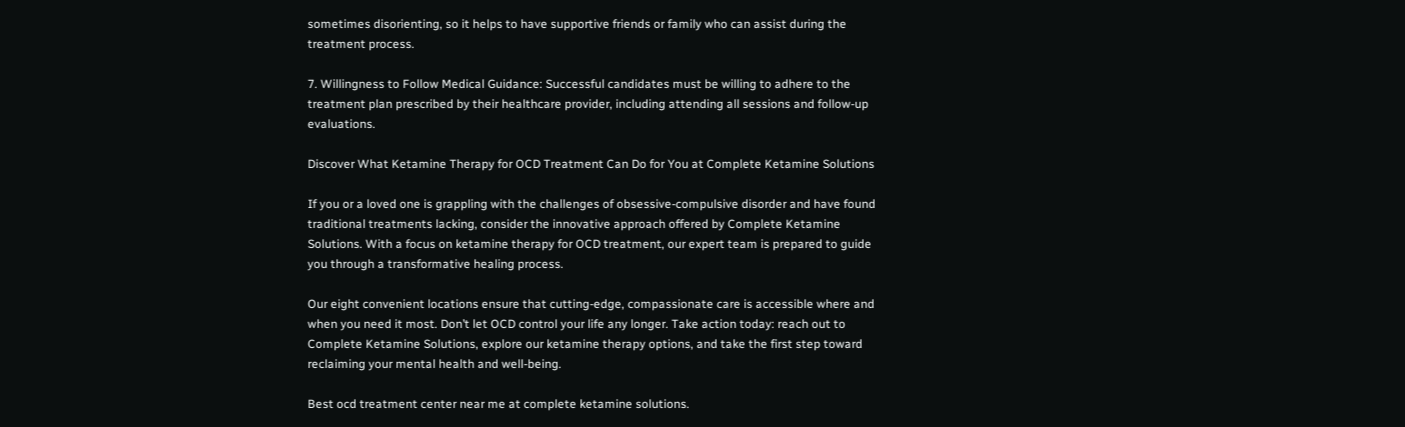sometimes disorienting, so it helps to have supportive friends or family who can assist during the treatment process.

7. Willingness to Follow Medical Guidance: Successful candidates must be willing to adhere to the treatment plan prescribed by their healthcare provider, including attending all sessions and follow-up evaluations.

Discover What Ketamine Therapy for OCD Treatment Can Do for You at Complete Ketamine Solutions

If you or a loved one is grappling with the challenges of obsessive-compulsive disorder and have found traditional treatments lacking, consider the innovative approach offered by Complete Ketamine Solutions. With a focus on ketamine therapy for OCD treatment, our expert team is prepared to guide you through a transformative healing process.

Our eight convenient locations ensure that cutting-edge, compassionate care is accessible where and when you need it most. Don’t let OCD control your life any longer. Take action today: reach out to Complete Ketamine Solutions, explore our ketamine therapy options, and take the first step toward reclaiming your mental health and well-being.

Best ocd treatment center near me at complete ketamine solutions.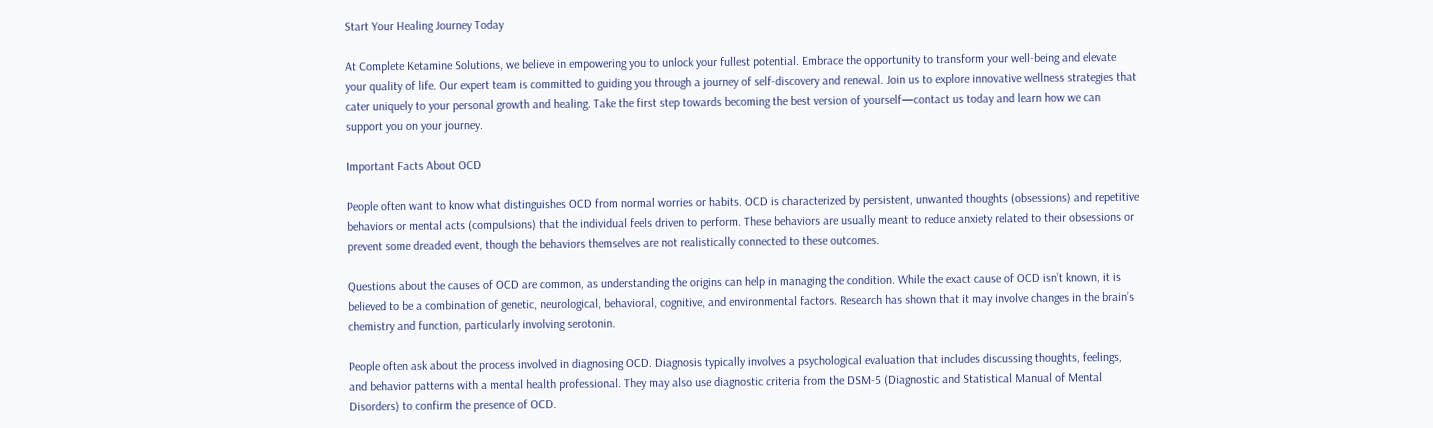Start Your Healing Journey Today

At Complete Ketamine Solutions, we believe in empowering you to unlock your fullest potential. Embrace the opportunity to transform your well-being and elevate your quality of life. Our expert team is committed to guiding you through a journey of self-discovery and renewal. Join us to explore innovative wellness strategies that cater uniquely to your personal growth and healing. Take the first step towards becoming the best version of yourself—contact us today and learn how we can support you on your journey.

Important Facts About OCD

People often want to know what distinguishes OCD from normal worries or habits. OCD is characterized by persistent, unwanted thoughts (obsessions) and repetitive behaviors or mental acts (compulsions) that the individual feels driven to perform. These behaviors are usually meant to reduce anxiety related to their obsessions or prevent some dreaded event, though the behaviors themselves are not realistically connected to these outcomes.

Questions about the causes of OCD are common, as understanding the origins can help in managing the condition. While the exact cause of OCD isn’t known, it is believed to be a combination of genetic, neurological, behavioral, cognitive, and environmental factors. Research has shown that it may involve changes in the brain’s chemistry and function, particularly involving serotonin.

People often ask about the process involved in diagnosing OCD. Diagnosis typically involves a psychological evaluation that includes discussing thoughts, feelings, and behavior patterns with a mental health professional. They may also use diagnostic criteria from the DSM-5 (Diagnostic and Statistical Manual of Mental Disorders) to confirm the presence of OCD.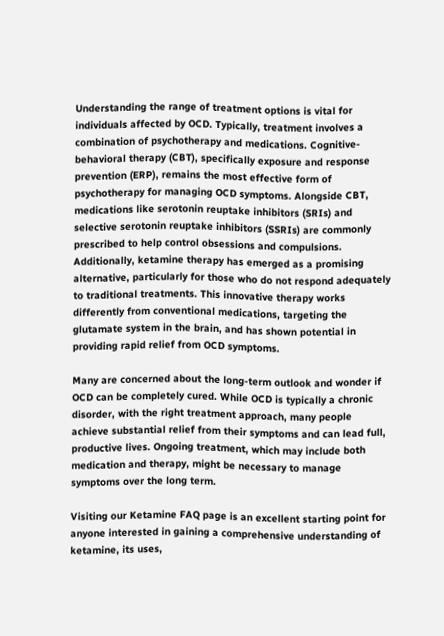Understanding the range of treatment options is vital for individuals affected by OCD. Typically, treatment involves a combination of psychotherapy and medications. Cognitive-behavioral therapy (CBT), specifically exposure and response prevention (ERP), remains the most effective form of psychotherapy for managing OCD symptoms. Alongside CBT, medications like serotonin reuptake inhibitors (SRIs) and selective serotonin reuptake inhibitors (SSRIs) are commonly prescribed to help control obsessions and compulsions. Additionally, ketamine therapy has emerged as a promising alternative, particularly for those who do not respond adequately to traditional treatments. This innovative therapy works differently from conventional medications, targeting the glutamate system in the brain, and has shown potential in providing rapid relief from OCD symptoms.

Many are concerned about the long-term outlook and wonder if OCD can be completely cured. While OCD is typically a chronic disorder, with the right treatment approach, many people achieve substantial relief from their symptoms and can lead full, productive lives. Ongoing treatment, which may include both medication and therapy, might be necessary to manage symptoms over the long term.

Visiting our Ketamine FAQ page is an excellent starting point for anyone interested in gaining a comprehensive understanding of ketamine, its uses,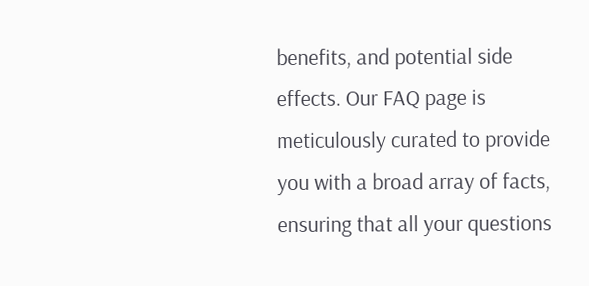benefits, and potential side effects. Our FAQ page is meticulously curated to provide you with a broad array of facts, ensuring that all your questions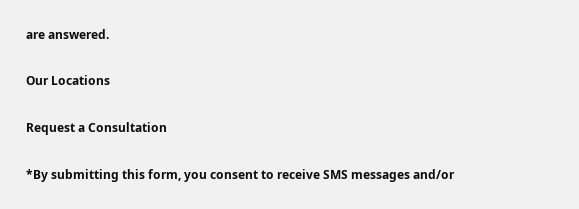are answered.

Our Locations

Request a Consultation

*By submitting this form, you consent to receive SMS messages and/or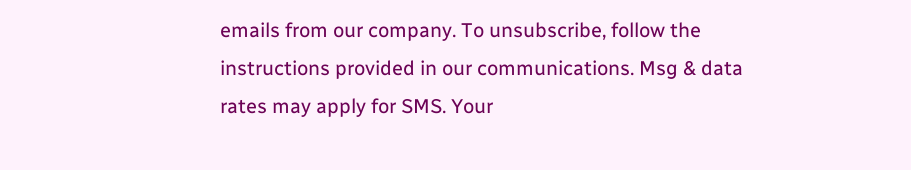emails from our company. To unsubscribe, follow the instructions provided in our communications. Msg & data rates may apply for SMS. Your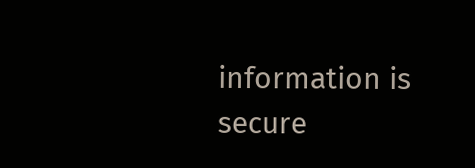information is secure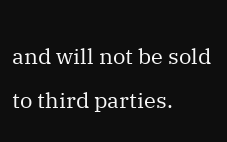and will not be sold to third parties.